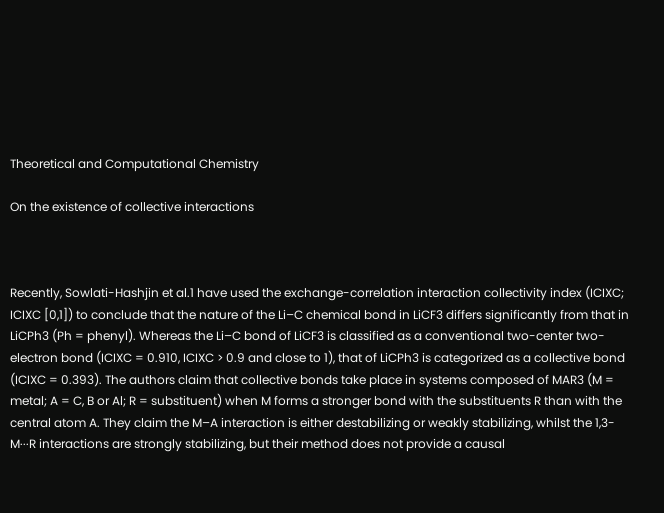Theoretical and Computational Chemistry

On the existence of collective interactions



Recently, Sowlati-Hashjin et al.1 have used the exchange-correlation interaction collectivity index (ICIXC; ICIXC [0,1]) to conclude that the nature of the Li–C chemical bond in LiCF3 differs significantly from that in LiCPh3 (Ph = phenyl). Whereas the Li–C bond of LiCF3 is classified as a conventional two-center two-electron bond (ICIXC = 0.910, ICIXC > 0.9 and close to 1), that of LiCPh3 is categorized as a collective bond (ICIXC = 0.393). The authors claim that collective bonds take place in systems composed of MAR3 (M = metal; A = C, B or Al; R = substituent) when M forms a stronger bond with the substituents R than with the central atom A. They claim the M–A interaction is either destabilizing or weakly stabilizing, whilst the 1,3-M···R interactions are strongly stabilizing, but their method does not provide a causal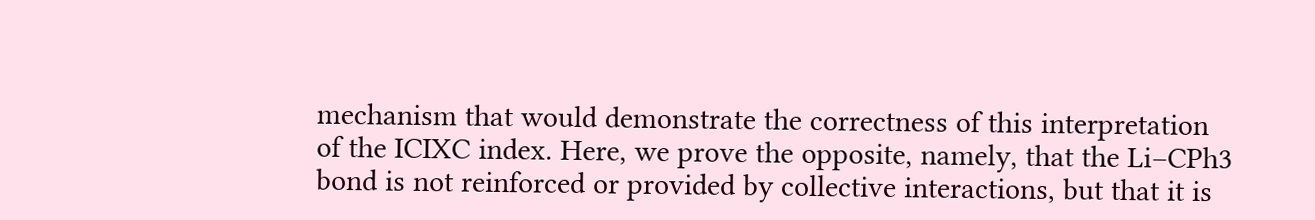mechanism that would demonstrate the correctness of this interpretation of the ICIXC index. Here, we prove the opposite, namely, that the Li–CPh3 bond is not reinforced or provided by collective interactions, but that it is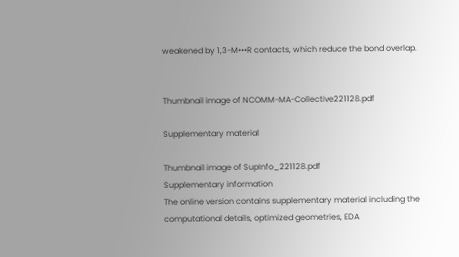weakened by 1,3-M•••R contacts, which reduce the bond overlap.


Thumbnail image of NCOMM-MA-Collective221128.pdf

Supplementary material

Thumbnail image of SupInfo_221128.pdf
Supplementary information
The online version contains supplementary material including the computational details, optimized geometries, EDA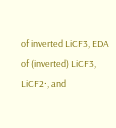of inverted LiCF3, EDA of (inverted) LiCF3, LiCF2·, and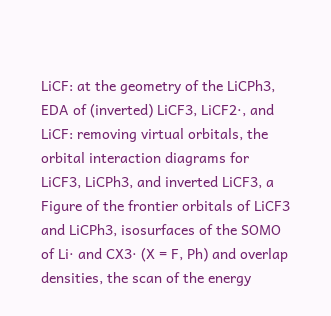LiCF: at the geometry of the LiCPh3, EDA of (inverted) LiCF3, LiCF2·, and LiCF: removing virtual orbitals, the orbital interaction diagrams for LiCF3, LiCPh3, and inverted LiCF3, a Figure of the frontier orbitals of LiCF3 and LiCPh3, isosurfaces of the SOMO of Li· and CX3· (X = F, Ph) and overlap densities, the scan of the energy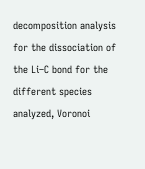decomposition analysis for the dissociation of the Li–C bond for the different species analyzed, Voronoi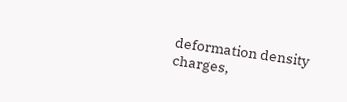deformation density charges,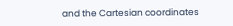and the Cartesian coordinates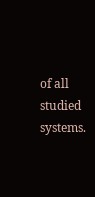of all studied systems.